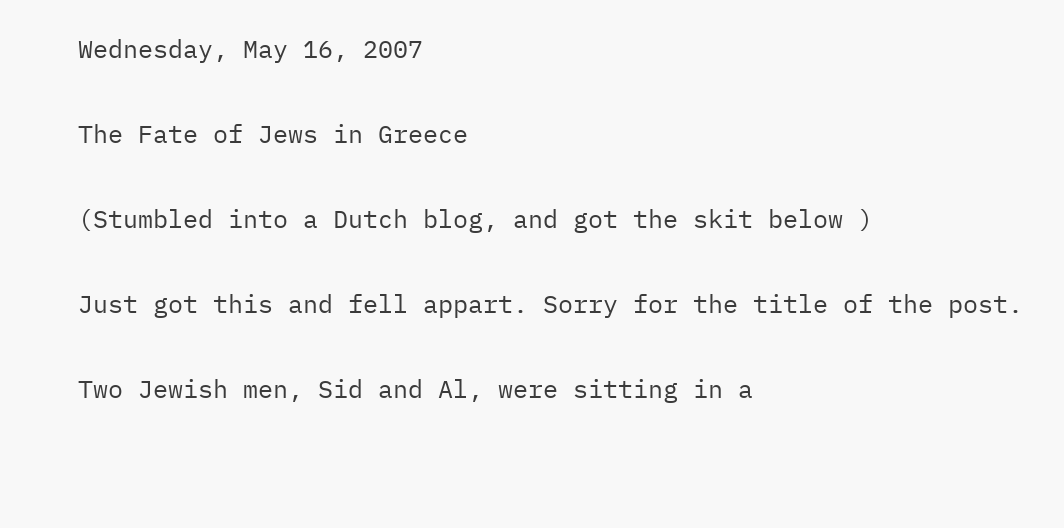Wednesday, May 16, 2007

The Fate of Jews in Greece

(Stumbled into a Dutch blog, and got the skit below )

Just got this and fell appart. Sorry for the title of the post.

Two Jewish men, Sid and Al, were sitting in a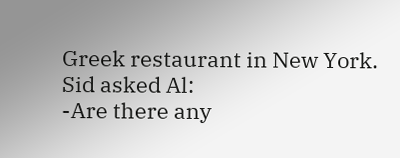Greek restaurant in New York.
Sid asked Al:
-Are there any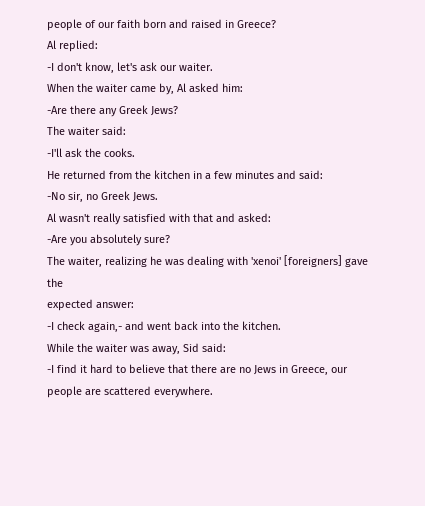people of our faith born and raised in Greece?
Al replied:
-I don't know, let's ask our waiter.
When the waiter came by, Al asked him:
-Are there any Greek Jews?
The waiter said:
-I'll ask the cooks.
He returned from the kitchen in a few minutes and said:
-No sir, no Greek Jews.
Al wasn't really satisfied with that and asked:
-Are you absolutely sure?
The waiter, realizing he was dealing with 'xenoi' [foreigners] gave the
expected answer:
-I check again,- and went back into the kitchen.
While the waiter was away, Sid said:
-I find it hard to believe that there are no Jews in Greece, our people are scattered everywhere.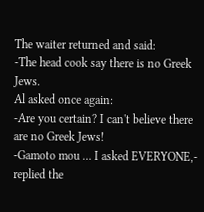The waiter returned and said:
-The head cook say there is no Greek Jews.
Al asked once again:
-Are you certain? I can't believe there are no Greek Jews!
-Gamoto mou … I asked EVERYONE,- replied the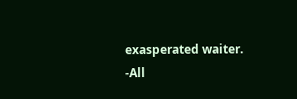exasperated waiter.
-All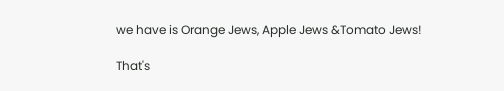we have is Orange Jews, Apple Jews &Tomato Jews!

That's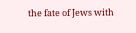the fate of Jews with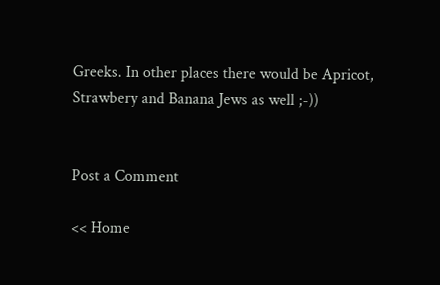Greeks. In other places there would be Apricot, Strawbery and Banana Jews as well ;-))


Post a Comment

<< Home